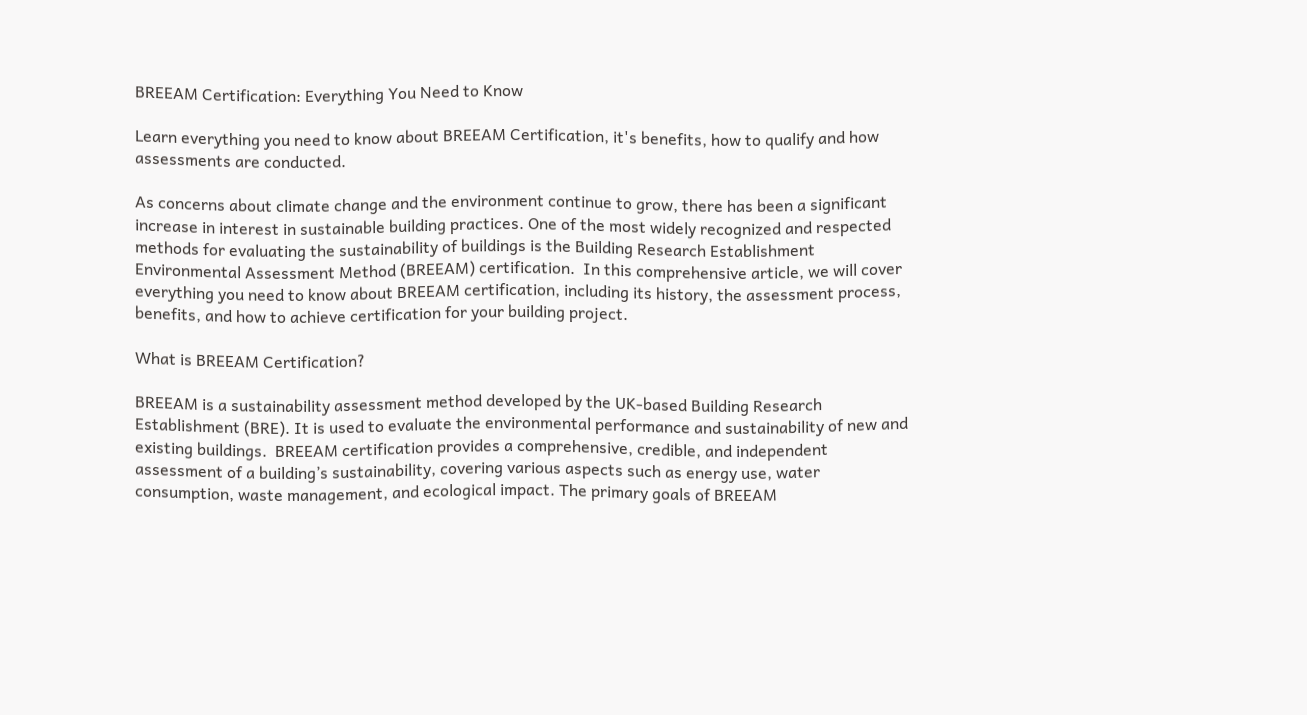BREEAM Certification: Everything You Need to Know

Learn everything you need to know about BREEAM Certification, it's benefits, how to qualify and how assessments are conducted.

As concerns about climate change and the environment continue to grow, there has been a significant increase in interest in sustainable building practices. One of the most widely recognized and respected methods for evaluating the sustainability of buildings is the Building Research Establishment Environmental Assessment Method (BREEAM) certification.  In this comprehensive article, we will cover everything you need to know about BREEAM certification, including its history, the assessment process, benefits, and how to achieve certification for your building project.

What is BREEAM Certification?

BREEAM is a sustainability assessment method developed by the UK-based Building Research Establishment (BRE). It is used to evaluate the environmental performance and sustainability of new and existing buildings.  BREEAM certification provides a comprehensive, credible, and independent assessment of a building’s sustainability, covering various aspects such as energy use, water consumption, waste management, and ecological impact. The primary goals of BREEAM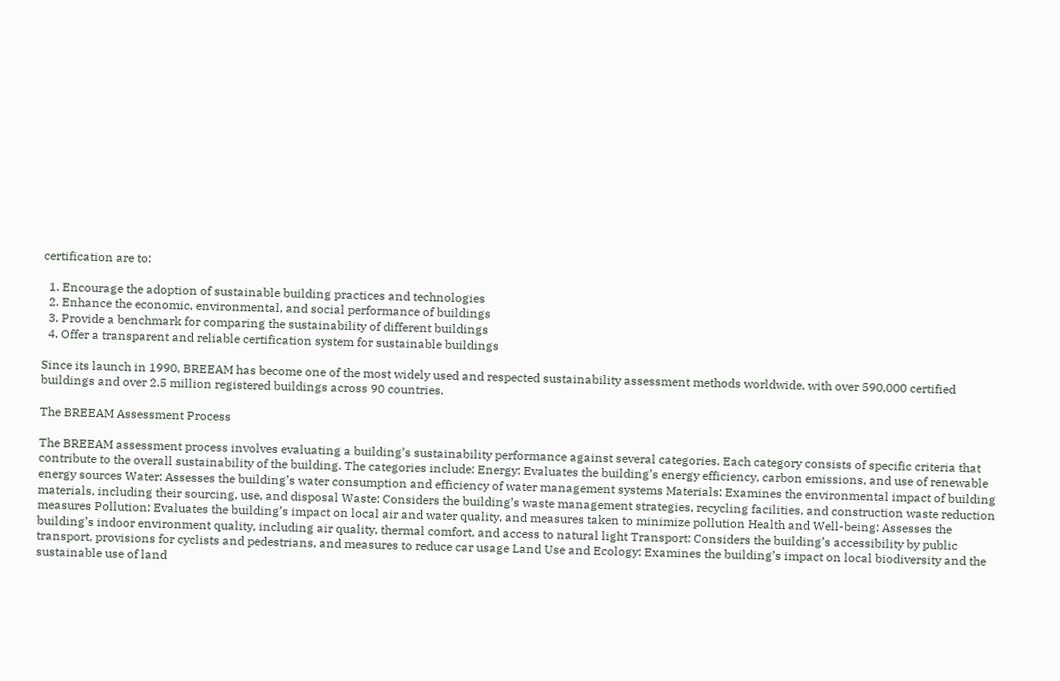certification are to:

  1. Encourage the adoption of sustainable building practices and technologies
  2. Enhance the economic, environmental, and social performance of buildings
  3. Provide a benchmark for comparing the sustainability of different buildings
  4. Offer a transparent and reliable certification system for sustainable buildings

Since its launch in 1990, BREEAM has become one of the most widely used and respected sustainability assessment methods worldwide, with over 590,000 certified buildings and over 2.5 million registered buildings across 90 countries.

The BREEAM Assessment Process

The BREEAM assessment process involves evaluating a building’s sustainability performance against several categories. Each category consists of specific criteria that contribute to the overall sustainability of the building. The categories include: Energy: Evaluates the building’s energy efficiency, carbon emissions, and use of renewable energy sources Water: Assesses the building’s water consumption and efficiency of water management systems Materials: Examines the environmental impact of building materials, including their sourcing, use, and disposal Waste: Considers the building’s waste management strategies, recycling facilities, and construction waste reduction measures Pollution: Evaluates the building’s impact on local air and water quality, and measures taken to minimize pollution Health and Well-being: Assesses the building’s indoor environment quality, including air quality, thermal comfort, and access to natural light Transport: Considers the building’s accessibility by public transport, provisions for cyclists and pedestrians, and measures to reduce car usage Land Use and Ecology: Examines the building’s impact on local biodiversity and the sustainable use of land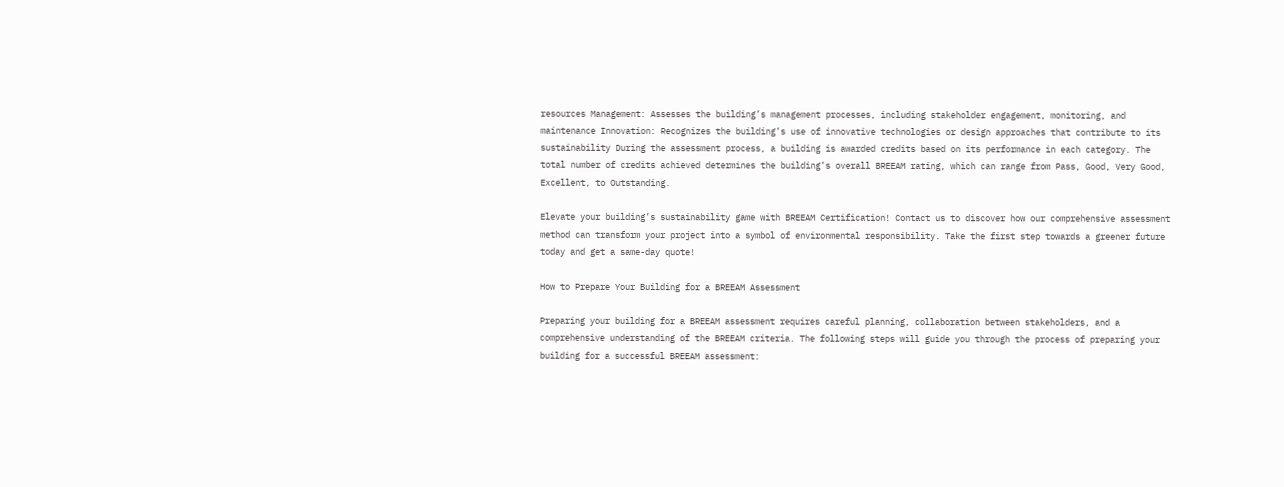resources Management: Assesses the building’s management processes, including stakeholder engagement, monitoring, and maintenance Innovation: Recognizes the building’s use of innovative technologies or design approaches that contribute to its sustainability During the assessment process, a building is awarded credits based on its performance in each category. The total number of credits achieved determines the building’s overall BREEAM rating, which can range from Pass, Good, Very Good, Excellent, to Outstanding.

Elevate your building’s sustainability game with BREEAM Certification! Contact us to discover how our comprehensive assessment method can transform your project into a symbol of environmental responsibility. Take the first step towards a greener future today and get a same-day quote!

How to Prepare Your Building for a BREEAM Assessment

Preparing your building for a BREEAM assessment requires careful planning, collaboration between stakeholders, and a comprehensive understanding of the BREEAM criteria. The following steps will guide you through the process of preparing your building for a successful BREEAM assessment: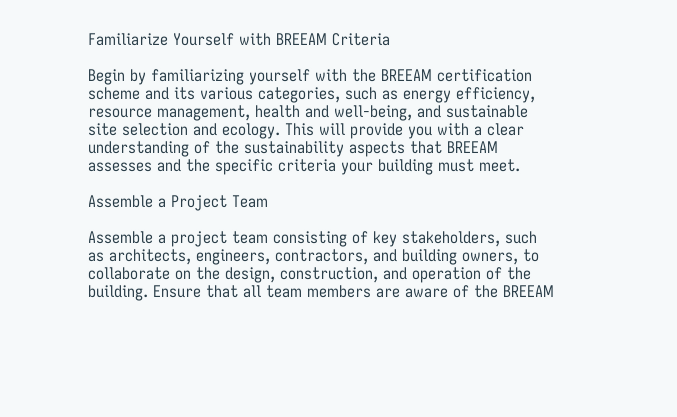Familiarize Yourself with BREEAM Criteria

Begin by familiarizing yourself with the BREEAM certification scheme and its various categories, such as energy efficiency, resource management, health and well-being, and sustainable site selection and ecology. This will provide you with a clear understanding of the sustainability aspects that BREEAM assesses and the specific criteria your building must meet.

Assemble a Project Team

Assemble a project team consisting of key stakeholders, such as architects, engineers, contractors, and building owners, to collaborate on the design, construction, and operation of the building. Ensure that all team members are aware of the BREEAM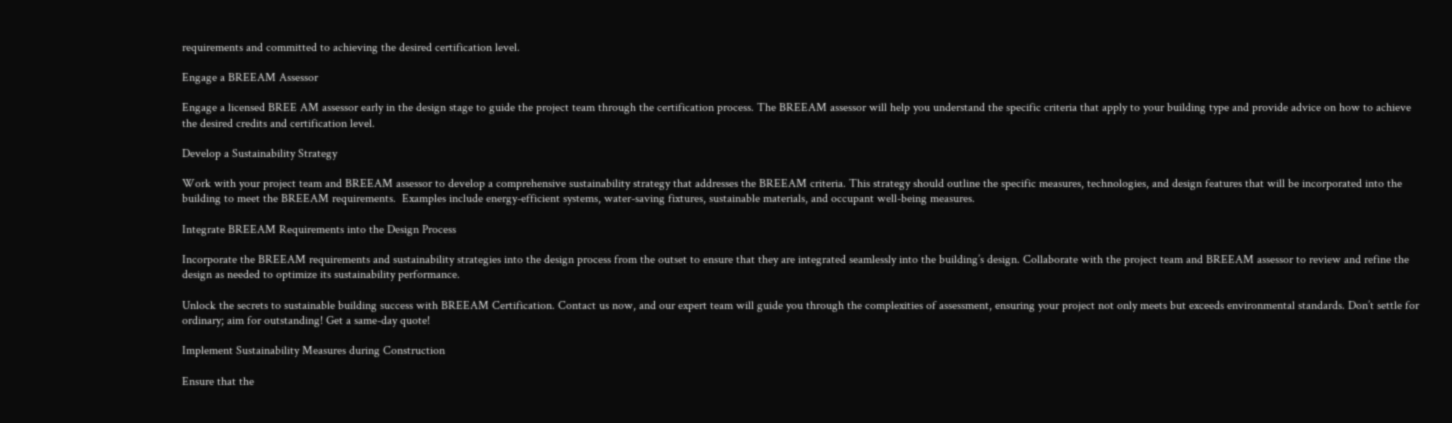requirements and committed to achieving the desired certification level.

Engage a BREEAM Assessor

Engage a licensed BREE AM assessor early in the design stage to guide the project team through the certification process. The BREEAM assessor will help you understand the specific criteria that apply to your building type and provide advice on how to achieve the desired credits and certification level.

Develop a Sustainability Strategy

Work with your project team and BREEAM assessor to develop a comprehensive sustainability strategy that addresses the BREEAM criteria. This strategy should outline the specific measures, technologies, and design features that will be incorporated into the building to meet the BREEAM requirements.  Examples include energy-efficient systems, water-saving fixtures, sustainable materials, and occupant well-being measures.

Integrate BREEAM Requirements into the Design Process

Incorporate the BREEAM requirements and sustainability strategies into the design process from the outset to ensure that they are integrated seamlessly into the building’s design. Collaborate with the project team and BREEAM assessor to review and refine the design as needed to optimize its sustainability performance.

Unlock the secrets to sustainable building success with BREEAM Certification. Contact us now, and our expert team will guide you through the complexities of assessment, ensuring your project not only meets but exceeds environmental standards. Don’t settle for ordinary; aim for outstanding! Get a same-day quote!

Implement Sustainability Measures during Construction

Ensure that the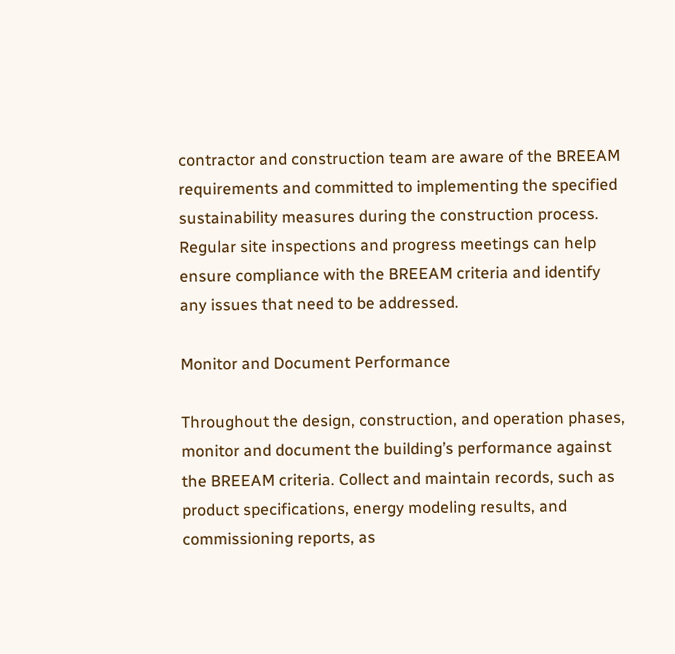contractor and construction team are aware of the BREEAM requirements and committed to implementing the specified sustainability measures during the construction process. Regular site inspections and progress meetings can help ensure compliance with the BREEAM criteria and identify any issues that need to be addressed.

Monitor and Document Performance

Throughout the design, construction, and operation phases, monitor and document the building’s performance against the BREEAM criteria. Collect and maintain records, such as product specifications, energy modeling results, and commissioning reports, as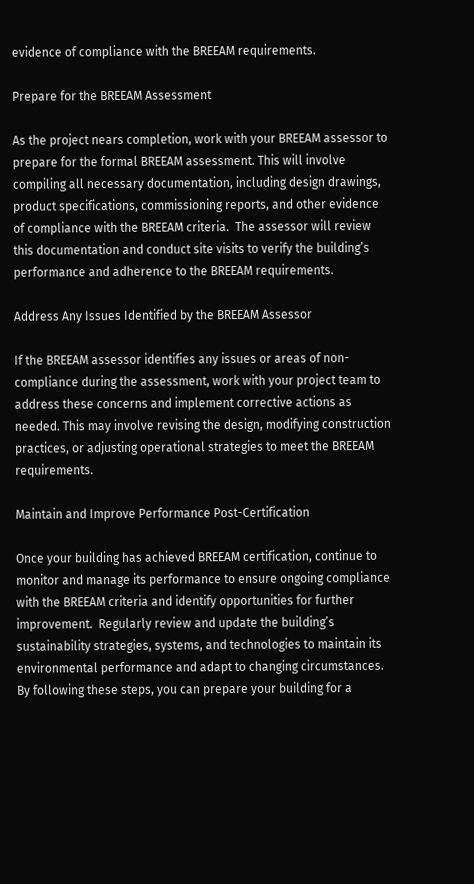evidence of compliance with the BREEAM requirements.

Prepare for the BREEAM Assessment

As the project nears completion, work with your BREEAM assessor to prepare for the formal BREEAM assessment. This will involve compiling all necessary documentation, including design drawings, product specifications, commissioning reports, and other evidence of compliance with the BREEAM criteria.  The assessor will review this documentation and conduct site visits to verify the building’s performance and adherence to the BREEAM requirements.

Address Any Issues Identified by the BREEAM Assessor

If the BREEAM assessor identifies any issues or areas of non-compliance during the assessment, work with your project team to address these concerns and implement corrective actions as needed. This may involve revising the design, modifying construction practices, or adjusting operational strategies to meet the BREEAM requirements.

Maintain and Improve Performance Post-Certification

Once your building has achieved BREEAM certification, continue to monitor and manage its performance to ensure ongoing compliance with the BREEAM criteria and identify opportunities for further improvement.  Regularly review and update the building’s sustainability strategies, systems, and technologies to maintain its environmental performance and adapt to changing circumstances. By following these steps, you can prepare your building for a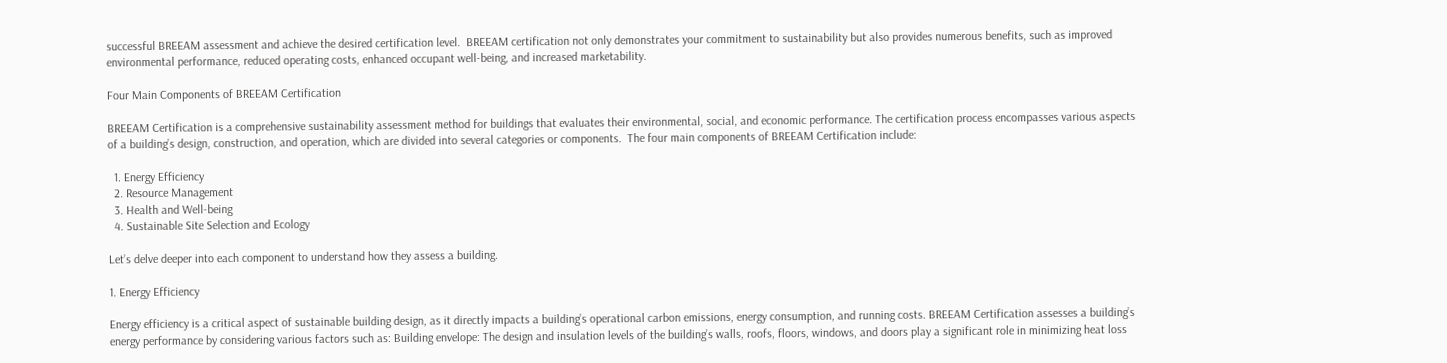successful BREEAM assessment and achieve the desired certification level.  BREEAM certification not only demonstrates your commitment to sustainability but also provides numerous benefits, such as improved environmental performance, reduced operating costs, enhanced occupant well-being, and increased marketability.

Four Main Components of BREEAM Certification

BREEAM Certification is a comprehensive sustainability assessment method for buildings that evaluates their environmental, social, and economic performance. The certification process encompasses various aspects of a building’s design, construction, and operation, which are divided into several categories or components.  The four main components of BREEAM Certification include:

  1. Energy Efficiency
  2. Resource Management
  3. Health and Well-being
  4. Sustainable Site Selection and Ecology

Let’s delve deeper into each component to understand how they assess a building.

1. Energy Efficiency

Energy efficiency is a critical aspect of sustainable building design, as it directly impacts a building’s operational carbon emissions, energy consumption, and running costs. BREEAM Certification assesses a building’s energy performance by considering various factors such as: Building envelope: The design and insulation levels of the building’s walls, roofs, floors, windows, and doors play a significant role in minimizing heat loss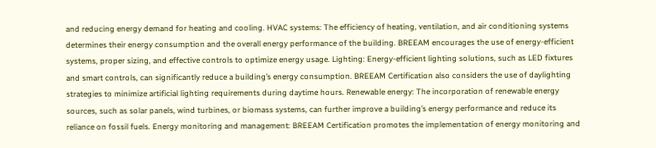and reducing energy demand for heating and cooling. HVAC systems: The efficiency of heating, ventilation, and air conditioning systems determines their energy consumption and the overall energy performance of the building. BREEAM encourages the use of energy-efficient systems, proper sizing, and effective controls to optimize energy usage. Lighting: Energy-efficient lighting solutions, such as LED fixtures and smart controls, can significantly reduce a building’s energy consumption. BREEAM Certification also considers the use of daylighting strategies to minimize artificial lighting requirements during daytime hours. Renewable energy: The incorporation of renewable energy sources, such as solar panels, wind turbines, or biomass systems, can further improve a building’s energy performance and reduce its reliance on fossil fuels. Energy monitoring and management: BREEAM Certification promotes the implementation of energy monitoring and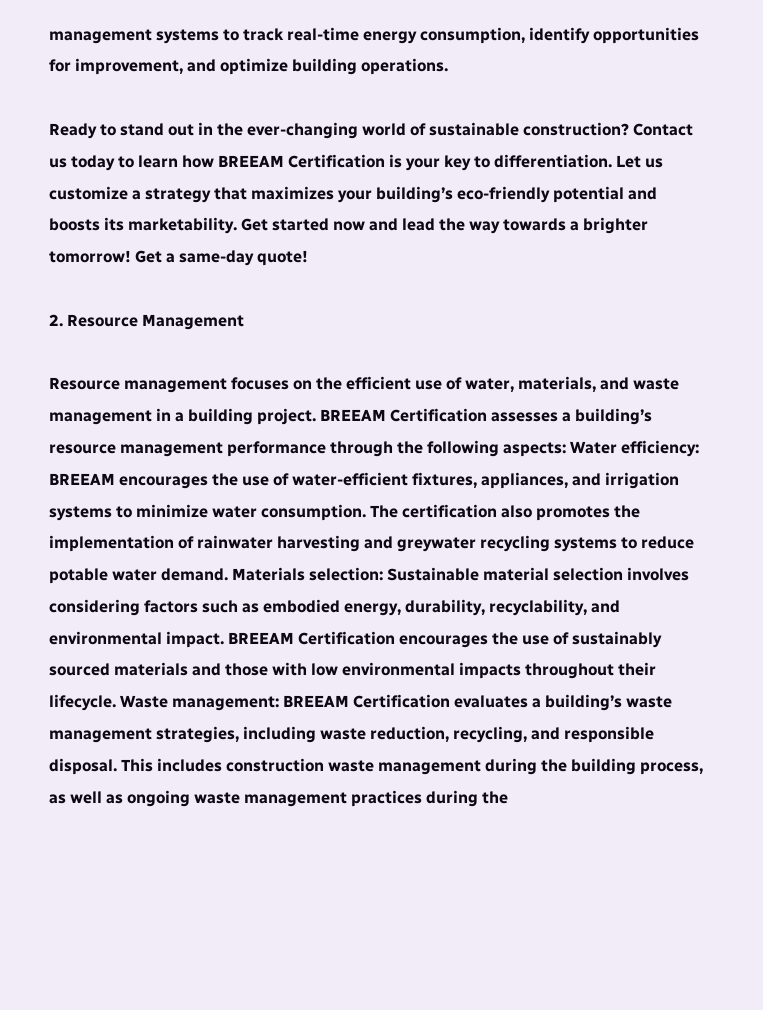management systems to track real-time energy consumption, identify opportunities for improvement, and optimize building operations.

Ready to stand out in the ever-changing world of sustainable construction? Contact us today to learn how BREEAM Certification is your key to differentiation. Let us customize a strategy that maximizes your building’s eco-friendly potential and boosts its marketability. Get started now and lead the way towards a brighter tomorrow! Get a same-day quote!

2. Resource Management

Resource management focuses on the efficient use of water, materials, and waste management in a building project. BREEAM Certification assesses a building’s resource management performance through the following aspects: Water efficiency: BREEAM encourages the use of water-efficient fixtures, appliances, and irrigation systems to minimize water consumption. The certification also promotes the implementation of rainwater harvesting and greywater recycling systems to reduce potable water demand. Materials selection: Sustainable material selection involves considering factors such as embodied energy, durability, recyclability, and environmental impact. BREEAM Certification encourages the use of sustainably sourced materials and those with low environmental impacts throughout their lifecycle. Waste management: BREEAM Certification evaluates a building’s waste management strategies, including waste reduction, recycling, and responsible disposal. This includes construction waste management during the building process, as well as ongoing waste management practices during the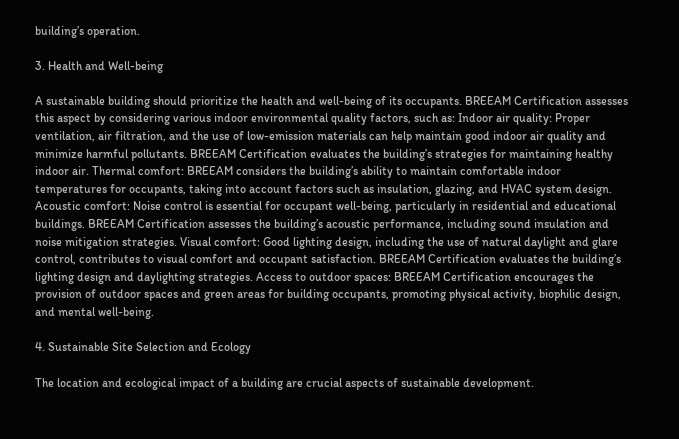building’s operation.

3. Health and Well-being

A sustainable building should prioritize the health and well-being of its occupants. BREEAM Certification assesses this aspect by considering various indoor environmental quality factors, such as: Indoor air quality: Proper ventilation, air filtration, and the use of low-emission materials can help maintain good indoor air quality and minimize harmful pollutants. BREEAM Certification evaluates the building’s strategies for maintaining healthy indoor air. Thermal comfort: BREEAM considers the building’s ability to maintain comfortable indoor temperatures for occupants, taking into account factors such as insulation, glazing, and HVAC system design. Acoustic comfort: Noise control is essential for occupant well-being, particularly in residential and educational buildings. BREEAM Certification assesses the building’s acoustic performance, including sound insulation and noise mitigation strategies. Visual comfort: Good lighting design, including the use of natural daylight and glare control, contributes to visual comfort and occupant satisfaction. BREEAM Certification evaluates the building’s lighting design and daylighting strategies. Access to outdoor spaces: BREEAM Certification encourages the provision of outdoor spaces and green areas for building occupants, promoting physical activity, biophilic design, and mental well-being.

4. Sustainable Site Selection and Ecology

The location and ecological impact of a building are crucial aspects of sustainable development.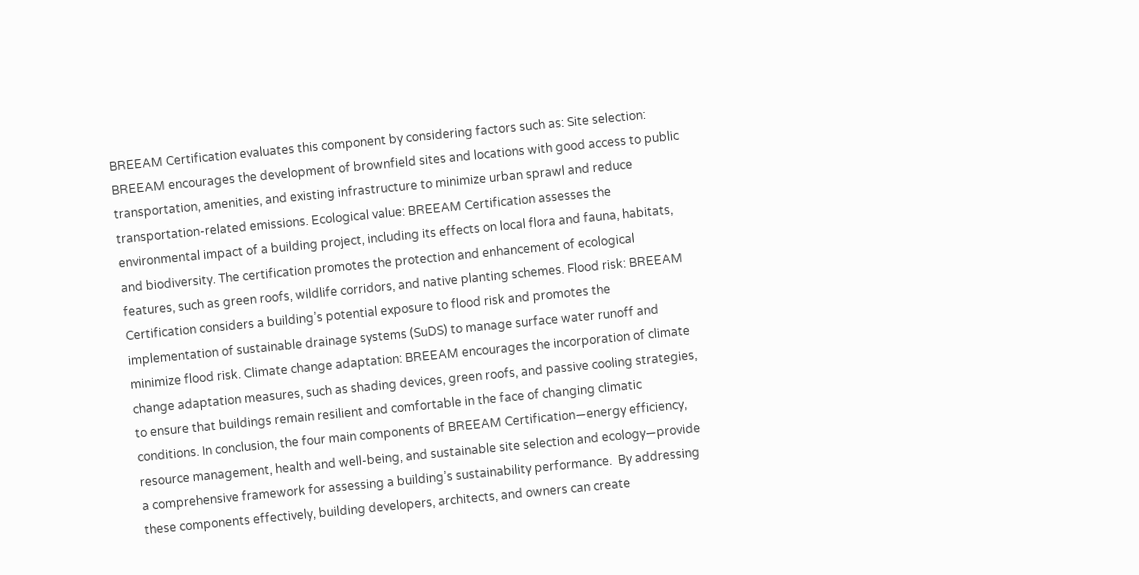BREEAM Certification evaluates this component by considering factors such as: Site selection: BREEAM encourages the development of brownfield sites and locations with good access to public transportation, amenities, and existing infrastructure to minimize urban sprawl and reduce transportation-related emissions. Ecological value: BREEAM Certification assesses the environmental impact of a building project, including its effects on local flora and fauna, habitats, and biodiversity. The certification promotes the protection and enhancement of ecological features, such as green roofs, wildlife corridors, and native planting schemes. Flood risk: BREEAM Certification considers a building’s potential exposure to flood risk and promotes the implementation of sustainable drainage systems (SuDS) to manage surface water runoff and minimize flood risk. Climate change adaptation: BREEAM encourages the incorporation of climate change adaptation measures, such as shading devices, green roofs, and passive cooling strategies, to ensure that buildings remain resilient and comfortable in the face of changing climatic conditions. In conclusion, the four main components of BREEAM Certification—energy efficiency, resource management, health and well-being, and sustainable site selection and ecology—provide a comprehensive framework for assessing a building’s sustainability performance.  By addressing these components effectively, building developers, architects, and owners can create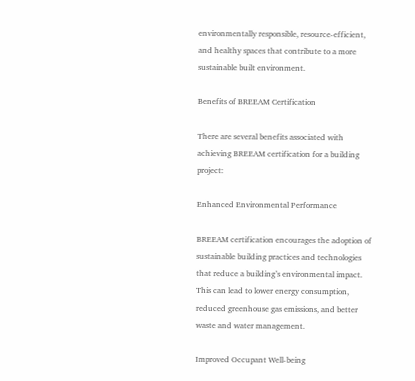environmentally responsible, resource-efficient, and healthy spaces that contribute to a more sustainable built environment.

Benefits of BREEAM Certification

There are several benefits associated with achieving BREEAM certification for a building project:

Enhanced Environmental Performance

BREEAM certification encourages the adoption of sustainable building practices and technologies that reduce a building’s environmental impact. This can lead to lower energy consumption, reduced greenhouse gas emissions, and better waste and water management.

Improved Occupant Well-being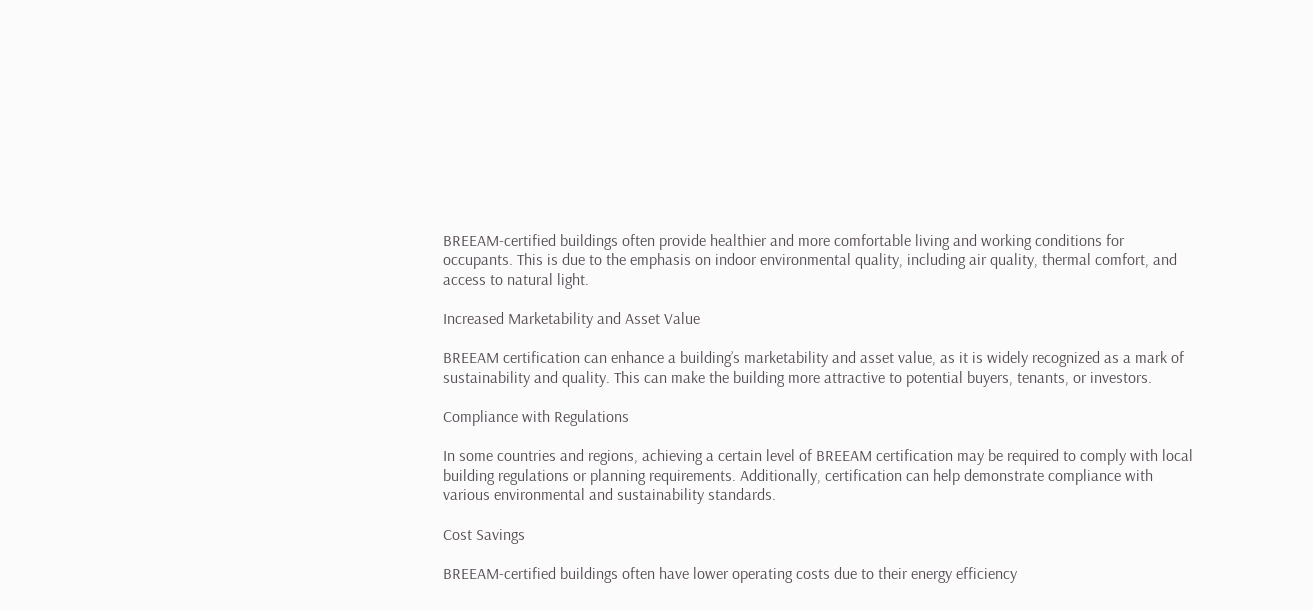BREEAM-certified buildings often provide healthier and more comfortable living and working conditions for occupants. This is due to the emphasis on indoor environmental quality, including air quality, thermal comfort, and access to natural light.

Increased Marketability and Asset Value

BREEAM certification can enhance a building’s marketability and asset value, as it is widely recognized as a mark of sustainability and quality. This can make the building more attractive to potential buyers, tenants, or investors.

Compliance with Regulations

In some countries and regions, achieving a certain level of BREEAM certification may be required to comply with local building regulations or planning requirements. Additionally, certification can help demonstrate compliance with various environmental and sustainability standards.

Cost Savings

BREEAM-certified buildings often have lower operating costs due to their energy efficiency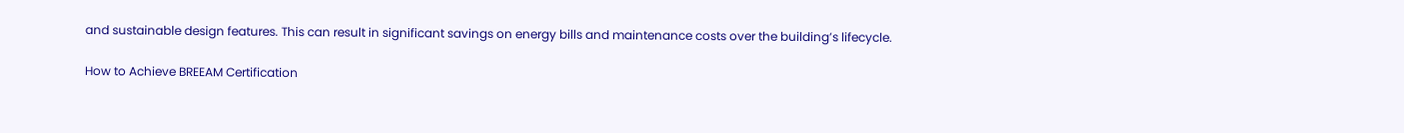and sustainable design features. This can result in significant savings on energy bills and maintenance costs over the building’s lifecycle.

How to Achieve BREEAM Certification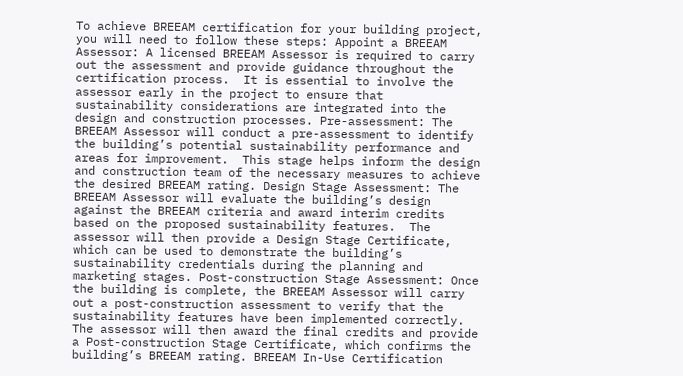To achieve BREEAM certification for your building project, you will need to follow these steps: Appoint a BREEAM Assessor: A licensed BREEAM Assessor is required to carry out the assessment and provide guidance throughout the certification process.  It is essential to involve the assessor early in the project to ensure that sustainability considerations are integrated into the design and construction processes. Pre-assessment: The BREEAM Assessor will conduct a pre-assessment to identify the building’s potential sustainability performance and areas for improvement.  This stage helps inform the design and construction team of the necessary measures to achieve the desired BREEAM rating. Design Stage Assessment: The BREEAM Assessor will evaluate the building’s design against the BREEAM criteria and award interim credits based on the proposed sustainability features.  The assessor will then provide a Design Stage Certificate, which can be used to demonstrate the building’s sustainability credentials during the planning and marketing stages. Post-construction Stage Assessment: Once the building is complete, the BREEAM Assessor will carry out a post-construction assessment to verify that the sustainability features have been implemented correctly.  The assessor will then award the final credits and provide a Post-construction Stage Certificate, which confirms the building’s BREEAM rating. BREEAM In-Use Certification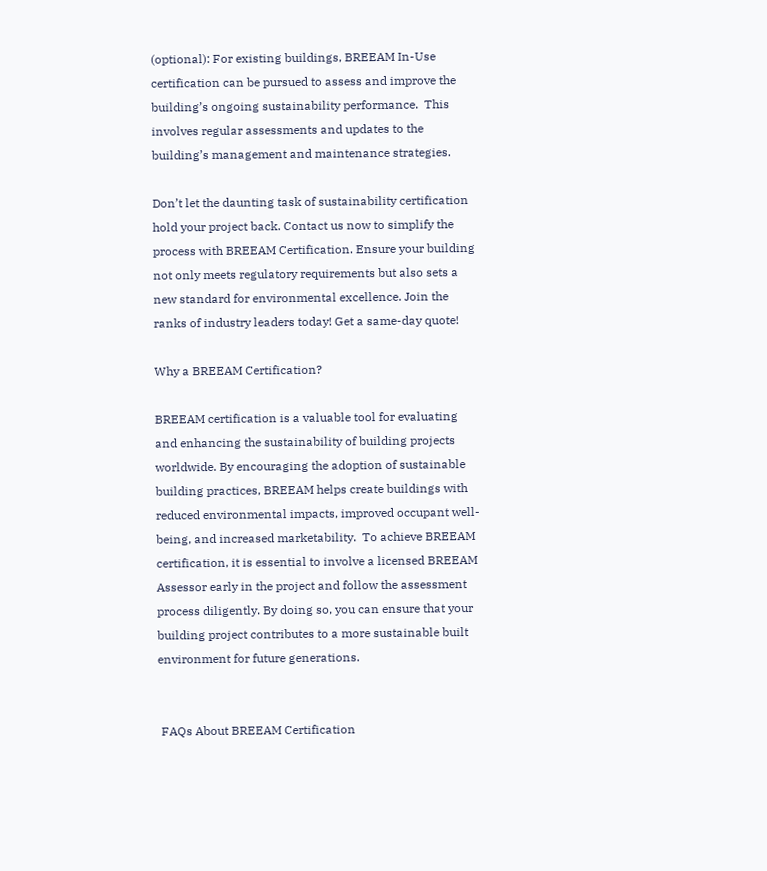(optional): For existing buildings, BREEAM In-Use certification can be pursued to assess and improve the building’s ongoing sustainability performance.  This involves regular assessments and updates to the building’s management and maintenance strategies.

Don’t let the daunting task of sustainability certification hold your project back. Contact us now to simplify the process with BREEAM Certification. Ensure your building not only meets regulatory requirements but also sets a new standard for environmental excellence. Join the ranks of industry leaders today! Get a same-day quote!

Why a BREEAM Certification?

BREEAM certification is a valuable tool for evaluating and enhancing the sustainability of building projects worldwide. By encouraging the adoption of sustainable building practices, BREEAM helps create buildings with reduced environmental impacts, improved occupant well-being, and increased marketability.  To achieve BREEAM certification, it is essential to involve a licensed BREEAM Assessor early in the project and follow the assessment process diligently. By doing so, you can ensure that your building project contributes to a more sustainable built environment for future generations.


 FAQs About BREEAM Certification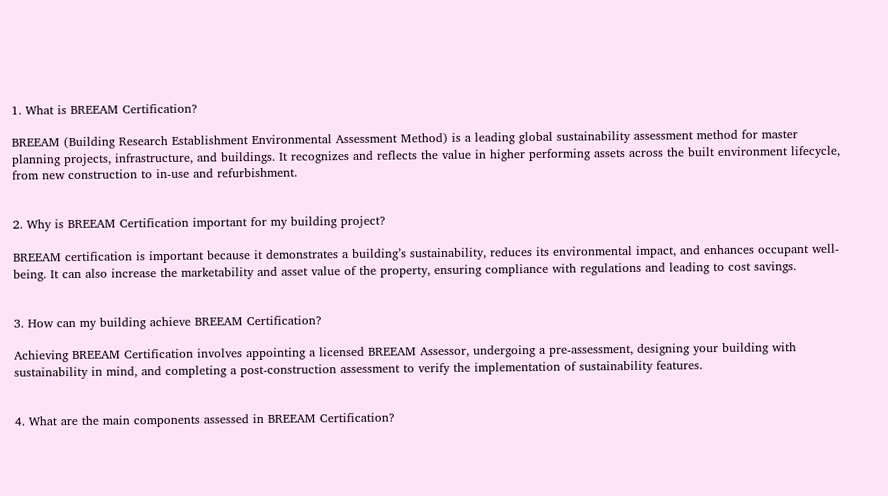1. What is BREEAM Certification?

BREEAM (Building Research Establishment Environmental Assessment Method) is a leading global sustainability assessment method for master planning projects, infrastructure, and buildings. It recognizes and reflects the value in higher performing assets across the built environment lifecycle, from new construction to in-use and refurbishment.


2. Why is BREEAM Certification important for my building project?

BREEAM certification is important because it demonstrates a building’s sustainability, reduces its environmental impact, and enhances occupant well-being. It can also increase the marketability and asset value of the property, ensuring compliance with regulations and leading to cost savings.


3. How can my building achieve BREEAM Certification?

Achieving BREEAM Certification involves appointing a licensed BREEAM Assessor, undergoing a pre-assessment, designing your building with sustainability in mind, and completing a post-construction assessment to verify the implementation of sustainability features.


4. What are the main components assessed in BREEAM Certification?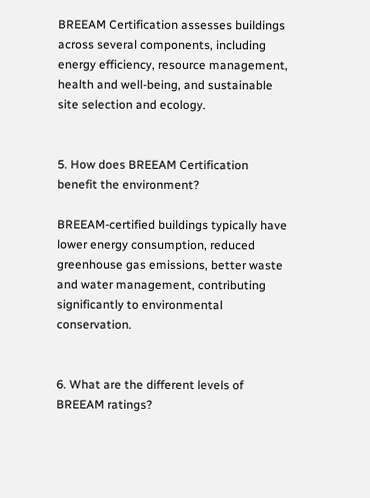BREEAM Certification assesses buildings across several components, including energy efficiency, resource management, health and well-being, and sustainable site selection and ecology.


5. How does BREEAM Certification benefit the environment?

BREEAM-certified buildings typically have lower energy consumption, reduced greenhouse gas emissions, better waste and water management, contributing significantly to environmental conservation.


6. What are the different levels of BREEAM ratings?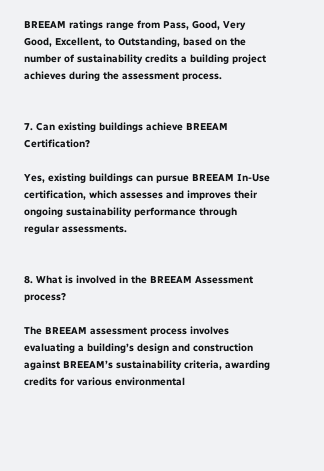BREEAM ratings range from Pass, Good, Very Good, Excellent, to Outstanding, based on the number of sustainability credits a building project achieves during the assessment process.


7. Can existing buildings achieve BREEAM Certification?

Yes, existing buildings can pursue BREEAM In-Use certification, which assesses and improves their ongoing sustainability performance through regular assessments.


8. What is involved in the BREEAM Assessment process?

The BREEAM assessment process involves evaluating a building’s design and construction against BREEAM’s sustainability criteria, awarding credits for various environmental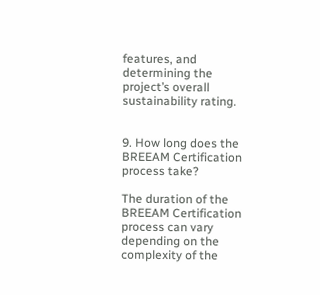features, and determining the project’s overall sustainability rating.


9. How long does the BREEAM Certification process take?

The duration of the BREEAM Certification process can vary depending on the complexity of the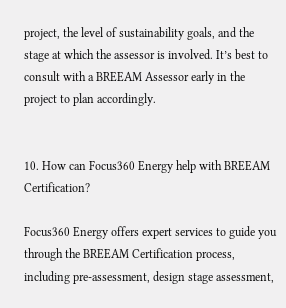project, the level of sustainability goals, and the stage at which the assessor is involved. It’s best to consult with a BREEAM Assessor early in the project to plan accordingly.


10. How can Focus360 Energy help with BREEAM Certification?

Focus360 Energy offers expert services to guide you through the BREEAM Certification process, including pre-assessment, design stage assessment,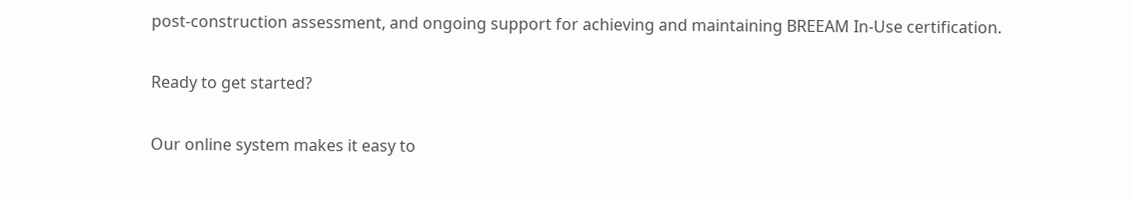post-construction assessment, and ongoing support for achieving and maintaining BREEAM In-Use certification.

Ready to get started?

Our online system makes it easy to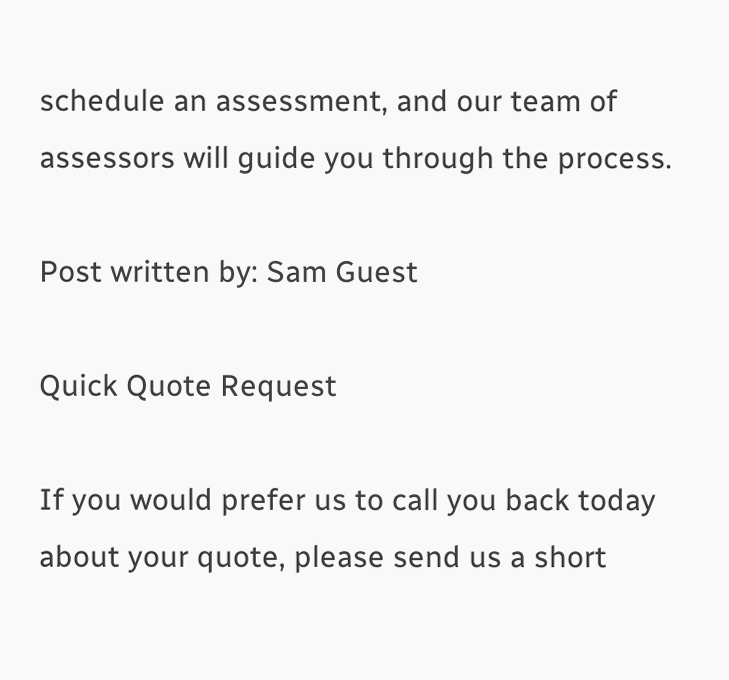schedule an assessment, and our team of assessors will guide you through the process.

Post written by: Sam Guest

Quick Quote Request

If you would prefer us to call you back today about your quote, please send us a short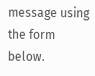message using the form below.